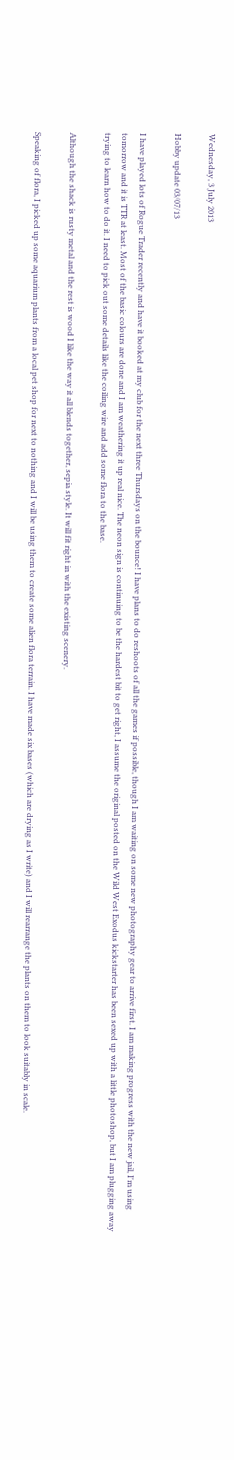Wednesday, 3 July 2013

Hobby update 03/07/13

I have played lots of Rogue Trader recently and have it booked at my club for the next three Thursdays on the bounce! I have plans to do reshoots of all the games if possible, though I am waiting on some new photography gear to arrive first. I am making progress with the new jail, I'm using tomorrow and it is TTR at least. Most of the basic colours are done and I am weathering it up real nice. The neon sign is continuing to be the hardest bit to get right, I assume the original posted on the Wild West Exodus kickstarter has been sexed up with a little photoshop, but I am plugging away trying to learn how to do it. I need to pick out some details like the coiling wire and add some flora to the base.

Although the shack is rusty metal and the rest is wood I like the way it all blends together, sepia style. It will fit right in with the existing scenery.

Speaking of flora, I picked up some aquarium plants from a local pet shop for next to nothing and I will be using them to create some alien flora terrain. I have made six bases (which are drying as I write) and I will rearrange the plants on them to look suitably in scale.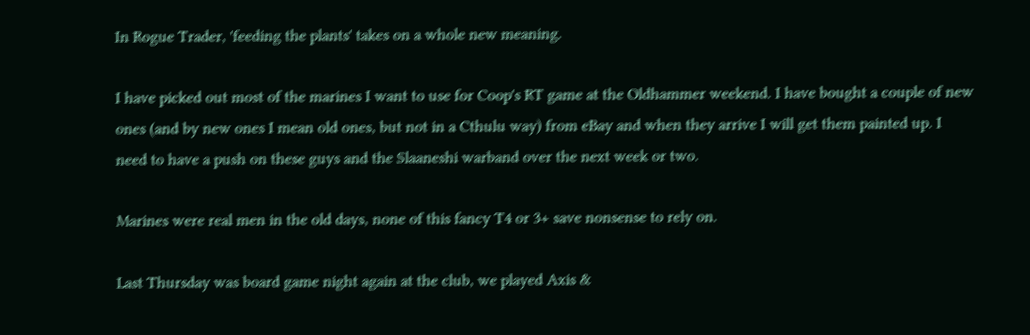In Rogue Trader, 'feeding the plants' takes on a whole new meaning.

I have picked out most of the marines I want to use for Coop's RT game at the Oldhammer weekend. I have bought a couple of new ones (and by new ones I mean old ones, but not in a Cthulu way) from eBay and when they arrive I will get them painted up. I need to have a push on these guys and the Slaaneshi warband over the next week or two.

Marines were real men in the old days, none of this fancy T4 or 3+ save nonsense to rely on.

Last Thursday was board game night again at the club, we played Axis &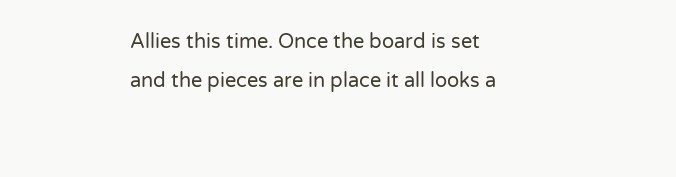Allies this time. Once the board is set and the pieces are in place it all looks a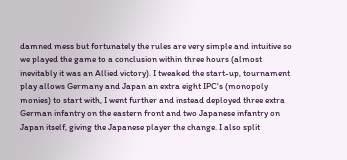damned mess but fortunately the rules are very simple and intuitive so we played the game to a conclusion within three hours (almost inevitably it was an Allied victory). I tweaked the start-up, tournament play allows Germany and Japan an extra eight IPC's (monopoly monies) to start with, I went further and instead deployed three extra German infantry on the eastern front and two Japanese infantry on Japan itself, giving the Japanese player the change. I also split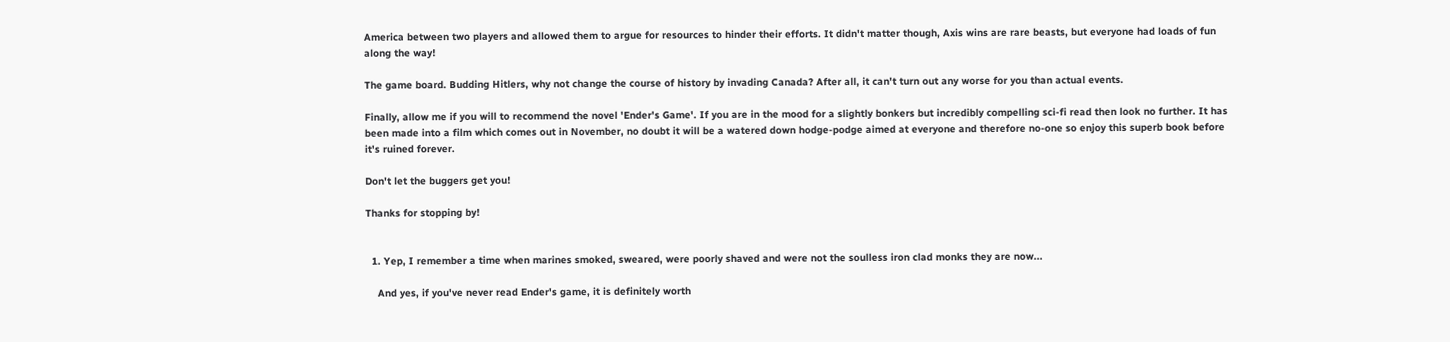America between two players and allowed them to argue for resources to hinder their efforts. It didn't matter though, Axis wins are rare beasts, but everyone had loads of fun along the way!

The game board. Budding Hitlers, why not change the course of history by invading Canada? After all, it can't turn out any worse for you than actual events.

Finally, allow me if you will to recommend the novel 'Ender's Game'. If you are in the mood for a slightly bonkers but incredibly compelling sci-fi read then look no further. It has been made into a film which comes out in November, no doubt it will be a watered down hodge-podge aimed at everyone and therefore no-one so enjoy this superb book before it's ruined forever.

Don't let the buggers get you!

Thanks for stopping by!


  1. Yep, I remember a time when marines smoked, sweared, were poorly shaved and were not the soulless iron clad monks they are now...

    And yes, if you've never read Ender's game, it is definitely worth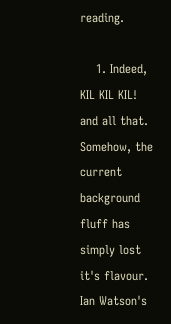reading.

    1. Indeed, KIL KIL KIL! and all that. Somehow, the current background fluff has simply lost it's flavour. Ian Watson's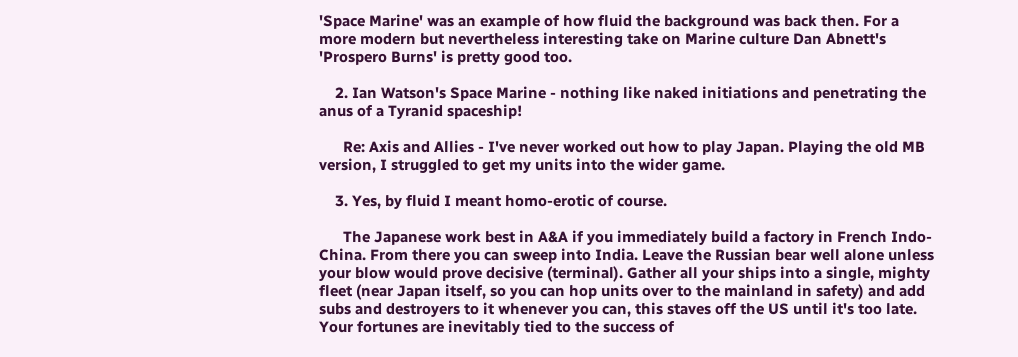'Space Marine' was an example of how fluid the background was back then. For a more modern but nevertheless interesting take on Marine culture Dan Abnett's 'Prospero Burns' is pretty good too.

    2. Ian Watson's Space Marine - nothing like naked initiations and penetrating the anus of a Tyranid spaceship!

      Re: Axis and Allies - I've never worked out how to play Japan. Playing the old MB version, I struggled to get my units into the wider game.

    3. Yes, by fluid I meant homo-erotic of course.

      The Japanese work best in A&A if you immediately build a factory in French Indo-China. From there you can sweep into India. Leave the Russian bear well alone unless your blow would prove decisive (terminal). Gather all your ships into a single, mighty fleet (near Japan itself, so you can hop units over to the mainland in safety) and add subs and destroyers to it whenever you can, this staves off the US until it's too late. Your fortunes are inevitably tied to the success of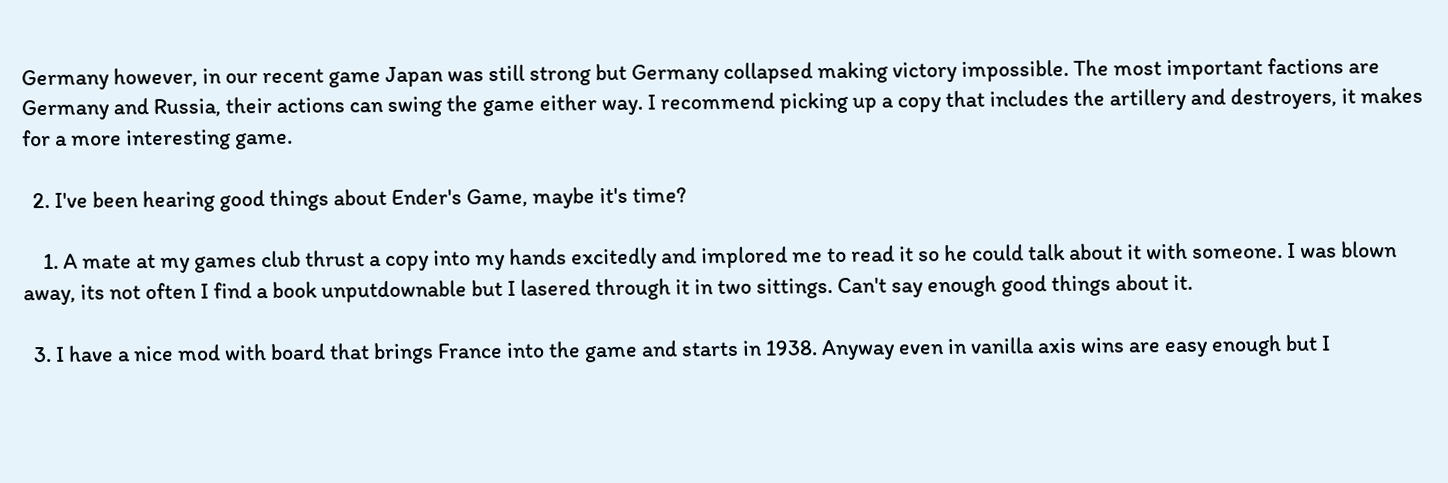Germany however, in our recent game Japan was still strong but Germany collapsed making victory impossible. The most important factions are Germany and Russia, their actions can swing the game either way. I recommend picking up a copy that includes the artillery and destroyers, it makes for a more interesting game.

  2. I've been hearing good things about Ender's Game, maybe it's time?

    1. A mate at my games club thrust a copy into my hands excitedly and implored me to read it so he could talk about it with someone. I was blown away, its not often I find a book unputdownable but I lasered through it in two sittings. Can't say enough good things about it.

  3. I have a nice mod with board that brings France into the game and starts in 1938. Anyway even in vanilla axis wins are easy enough but I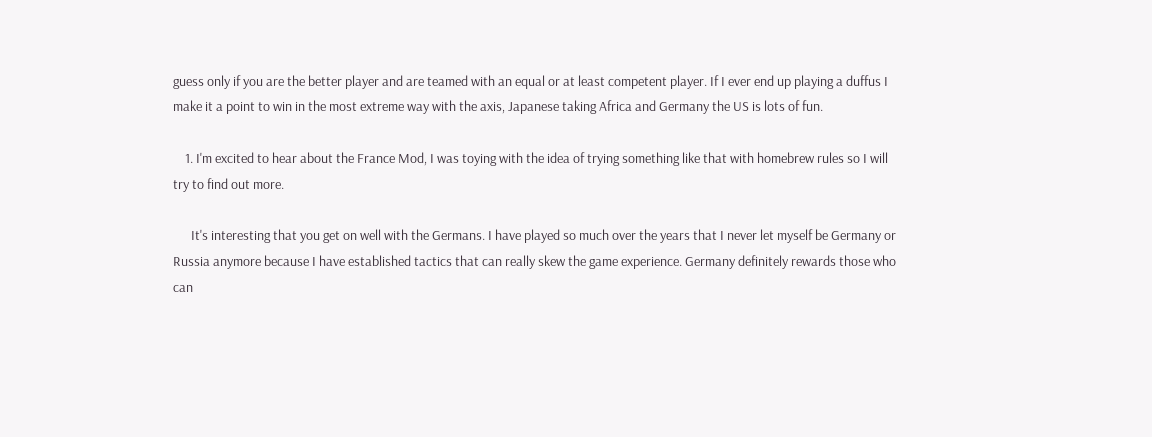guess only if you are the better player and are teamed with an equal or at least competent player. If I ever end up playing a duffus I make it a point to win in the most extreme way with the axis, Japanese taking Africa and Germany the US is lots of fun.

    1. I'm excited to hear about the France Mod, I was toying with the idea of trying something like that with homebrew rules so I will try to find out more.

      It's interesting that you get on well with the Germans. I have played so much over the years that I never let myself be Germany or Russia anymore because I have established tactics that can really skew the game experience. Germany definitely rewards those who can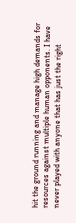hit the ground running and manage high demands for resources against multiple human opponents. I have never played with anyone that has just the right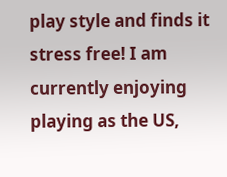play style and finds it stress free! I am currently enjoying playing as the US,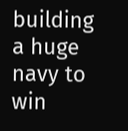building a huge navy to win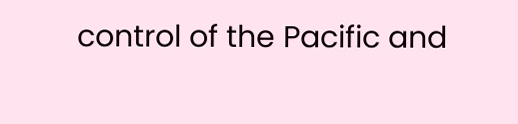control of the Pacific and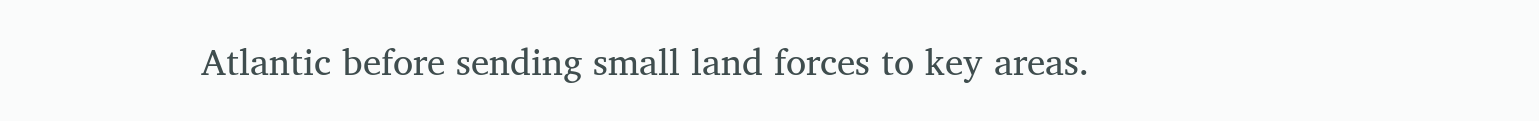Atlantic before sending small land forces to key areas.